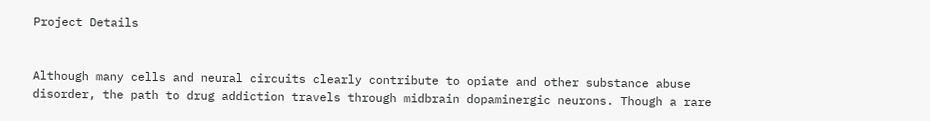Project Details


Although many cells and neural circuits clearly contribute to opiate and other substance abuse disorder, the path to drug addiction travels through midbrain dopaminergic neurons. Though a rare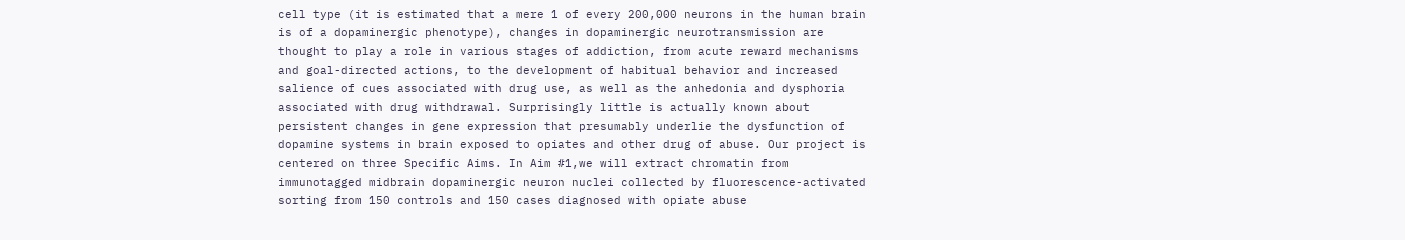cell type (it is estimated that a mere 1 of every 200,000 neurons in the human brain is of a dopaminergic phenotype), changes in dopaminergic neurotransmission are thought to play a role in various stages of addiction, from acute reward mechanisms and goal-directed actions, to the development of habitual behavior and increased salience of cues associated with drug use, as well as the anhedonia and dysphoria associated with drug withdrawal. Surprisingly little is actually known about persistent changes in gene expression that presumably underlie the dysfunction of dopamine systems in brain exposed to opiates and other drug of abuse. Our project is centered on three Specific Aims. In Aim #1,we will extract chromatin from immunotagged midbrain dopaminergic neuron nuclei collected by fluorescence-activated sorting from 150 controls and 150 cases diagnosed with opiate abuse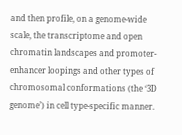and then profile, on a genome-wide scale, the transcriptome and open chromatin landscapes and promoter-enhancer loopings and other types of chromosomal conformations (the ‘3D genome’) in cell type-specific manner.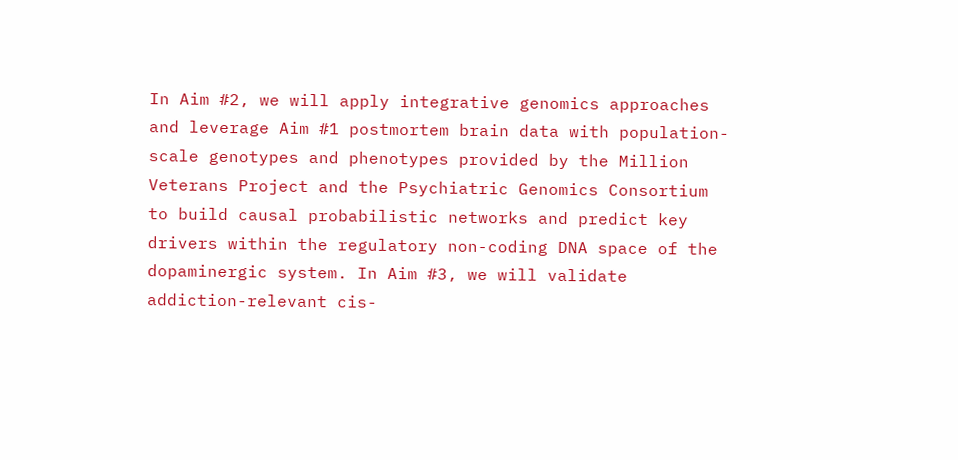In Aim #2, we will apply integrative genomics approaches and leverage Aim #1 postmortem brain data with population-scale genotypes and phenotypes provided by the Million Veterans Project and the Psychiatric Genomics Consortium to build causal probabilistic networks and predict key drivers within the regulatory non-coding DNA space of the dopaminergic system. In Aim #3, we will validate addiction-relevant cis-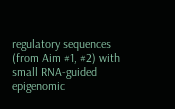regulatory sequences (from Aim #1, #2) with small RNA-guided epigenomic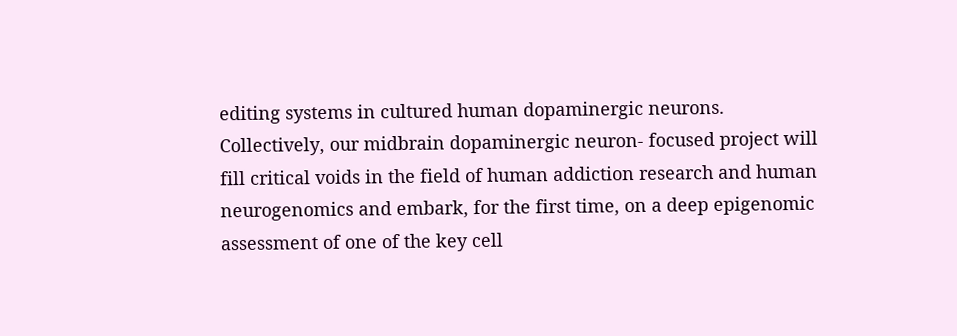editing systems in cultured human dopaminergic neurons. Collectively, our midbrain dopaminergic neuron- focused project will fill critical voids in the field of human addiction research and human neurogenomics and embark, for the first time, on a deep epigenomic assessment of one of the key cell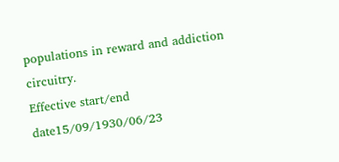populations in reward and addiction circuitry.
Effective start/end date15/09/1930/06/23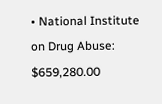• National Institute on Drug Abuse: $659,280.00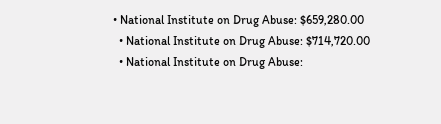• National Institute on Drug Abuse: $659,280.00
  • National Institute on Drug Abuse: $714,720.00
  • National Institute on Drug Abuse: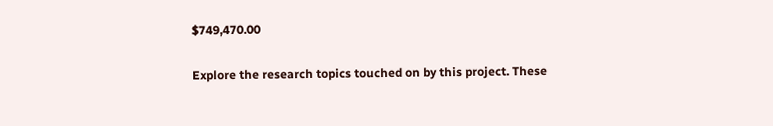$749,470.00


Explore the research topics touched on by this project. These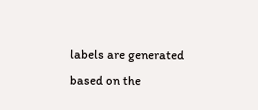labels are generated based on the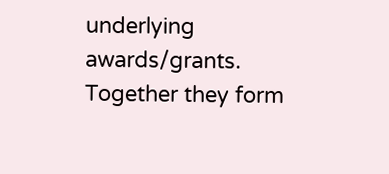underlying awards/grants. Together they form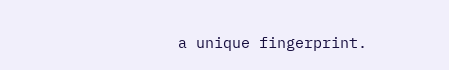a unique fingerprint.